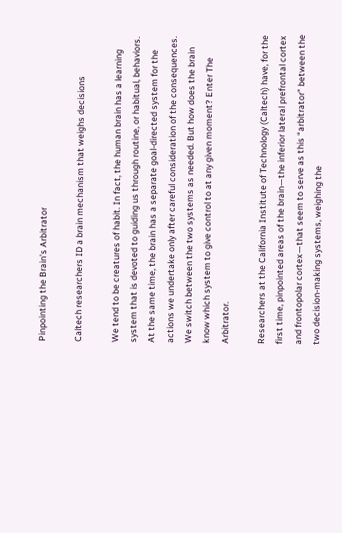Pinpointing the Brain’s Arbitrator

Caltech researchers ID a brain mechanism that weighs decisions

We tend to be creatures of habit. In fact, the human brain has a learning system that is devoted to guiding us through routine, or habitual, behaviors. At the same time, the brain has a separate goal-directed system for the actions we undertake only after careful consideration of the consequences. We switch between the two systems as needed. But how does the brain know which system to give control to at any given moment? Enter The Arbitrator.

Researchers at the California Institute of Technology (Caltech) have, for the first time, pinpointed areas of the brain—the inferior lateral prefrontal cortex and frontopolar cortex—that seem to serve as this “arbitrator” between the two decision-making systems, weighing the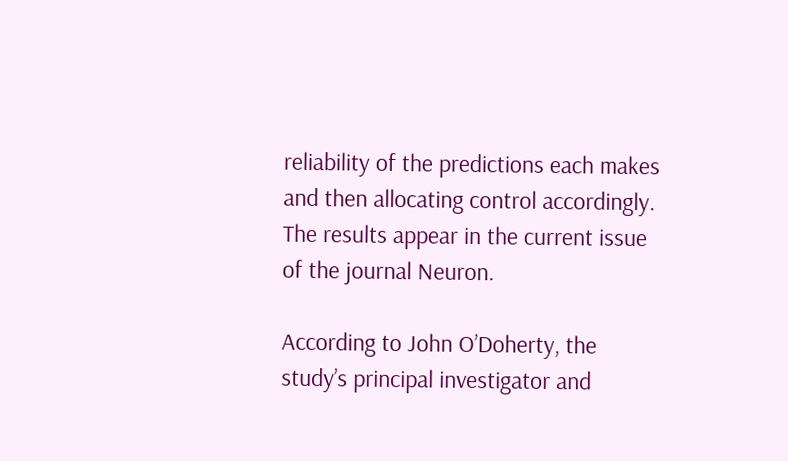reliability of the predictions each makes and then allocating control accordingly. The results appear in the current issue of the journal Neuron.

According to John O’Doherty, the study’s principal investigator and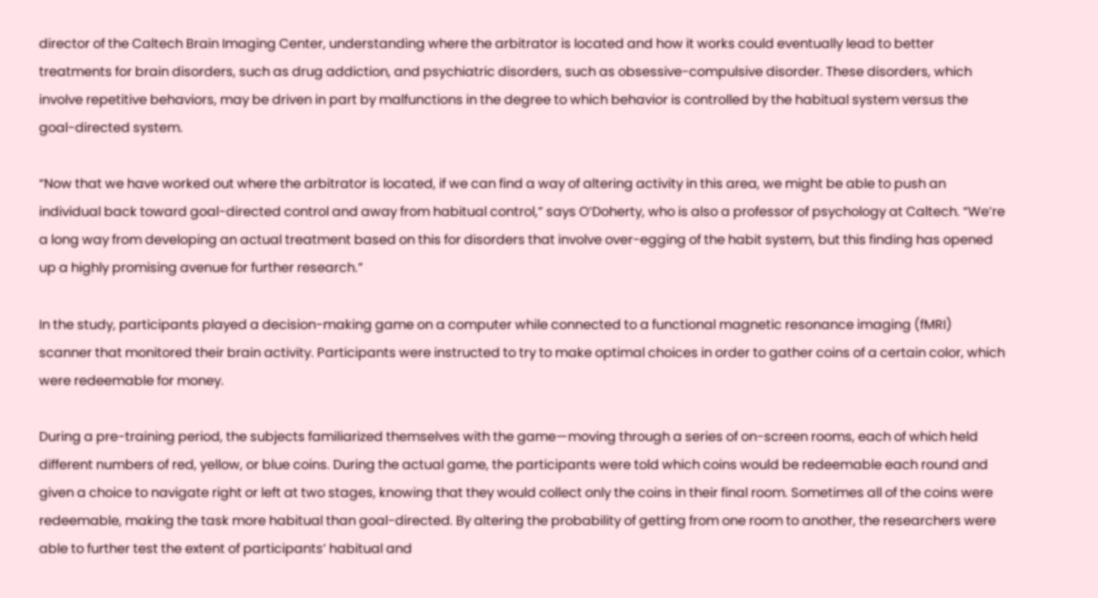director of the Caltech Brain Imaging Center, understanding where the arbitrator is located and how it works could eventually lead to better treatments for brain disorders, such as drug addiction, and psychiatric disorders, such as obsessive-compulsive disorder. These disorders, which involve repetitive behaviors, may be driven in part by malfunctions in the degree to which behavior is controlled by the habitual system versus the goal-directed system.

“Now that we have worked out where the arbitrator is located, if we can find a way of altering activity in this area, we might be able to push an individual back toward goal-directed control and away from habitual control,” says O’Doherty, who is also a professor of psychology at Caltech. “We’re a long way from developing an actual treatment based on this for disorders that involve over-egging of the habit system, but this finding has opened up a highly promising avenue for further research.”

In the study, participants played a decision-making game on a computer while connected to a functional magnetic resonance imaging (fMRI) scanner that monitored their brain activity. Participants were instructed to try to make optimal choices in order to gather coins of a certain color, which were redeemable for money.

During a pre-training period, the subjects familiarized themselves with the game—moving through a series of on-screen rooms, each of which held different numbers of red, yellow, or blue coins. During the actual game, the participants were told which coins would be redeemable each round and given a choice to navigate right or left at two stages, knowing that they would collect only the coins in their final room. Sometimes all of the coins were redeemable, making the task more habitual than goal-directed. By altering the probability of getting from one room to another, the researchers were able to further test the extent of participants’ habitual and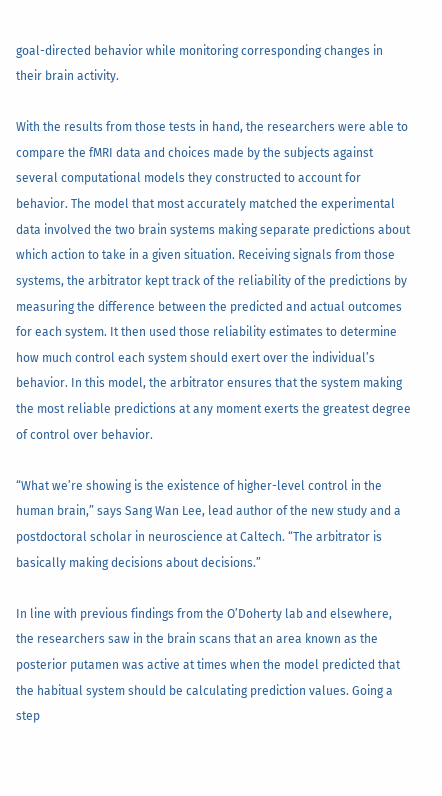goal-directed behavior while monitoring corresponding changes in their brain activity.

With the results from those tests in hand, the researchers were able to compare the fMRI data and choices made by the subjects against several computational models they constructed to account for behavior. The model that most accurately matched the experimental data involved the two brain systems making separate predictions about which action to take in a given situation. Receiving signals from those systems, the arbitrator kept track of the reliability of the predictions by measuring the difference between the predicted and actual outcomes for each system. It then used those reliability estimates to determine how much control each system should exert over the individual’s behavior. In this model, the arbitrator ensures that the system making the most reliable predictions at any moment exerts the greatest degree of control over behavior.

“What we’re showing is the existence of higher-level control in the human brain,” says Sang Wan Lee, lead author of the new study and a postdoctoral scholar in neuroscience at Caltech. “The arbitrator is basically making decisions about decisions.”

In line with previous findings from the O’Doherty lab and elsewhere, the researchers saw in the brain scans that an area known as the posterior putamen was active at times when the model predicted that the habitual system should be calculating prediction values. Going a step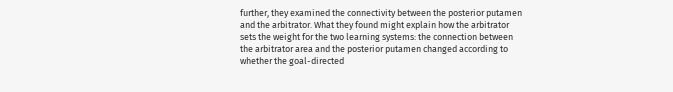further, they examined the connectivity between the posterior putamen and the arbitrator. What they found might explain how the arbitrator sets the weight for the two learning systems: the connection between the arbitrator area and the posterior putamen changed according to whether the goal-directed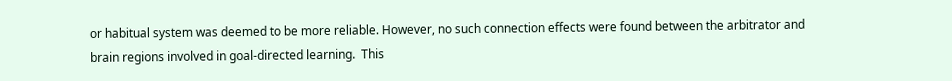or habitual system was deemed to be more reliable. However, no such connection effects were found between the arbitrator and brain regions involved in goal-directed learning.  This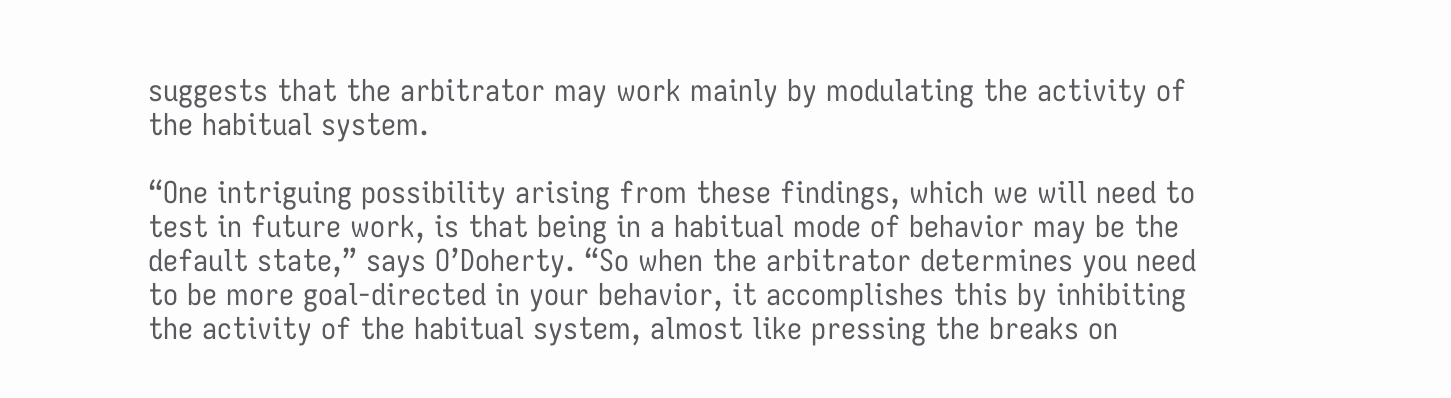suggests that the arbitrator may work mainly by modulating the activity of the habitual system.

“One intriguing possibility arising from these findings, which we will need to test in future work, is that being in a habitual mode of behavior may be the default state,” says O’Doherty. “So when the arbitrator determines you need to be more goal-directed in your behavior, it accomplishes this by inhibiting the activity of the habitual system, almost like pressing the breaks on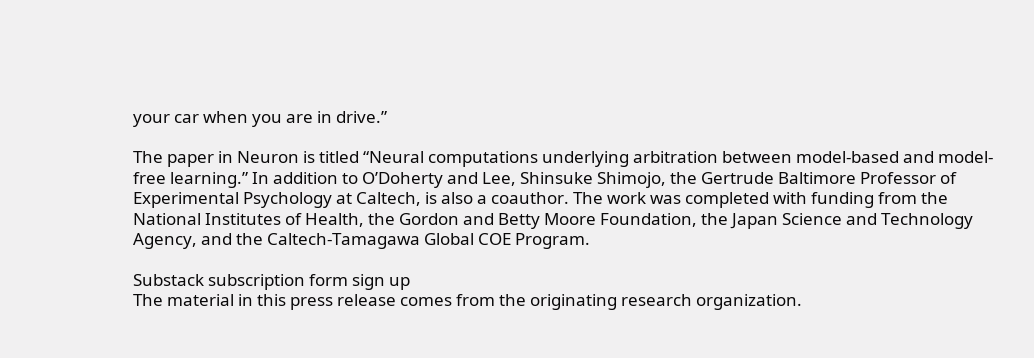your car when you are in drive.”

The paper in Neuron is titled “Neural computations underlying arbitration between model-based and model-free learning.” In addition to O’Doherty and Lee, Shinsuke Shimojo, the Gertrude Baltimore Professor of Experimental Psychology at Caltech, is also a coauthor. The work was completed with funding from the National Institutes of Health, the Gordon and Betty Moore Foundation, the Japan Science and Technology Agency, and the Caltech-Tamagawa Global COE Program.

Substack subscription form sign up
The material in this press release comes from the originating research organization.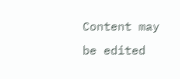Content may be edited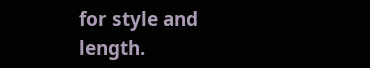for style and length.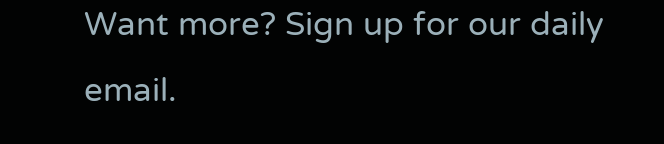Want more? Sign up for our daily email.